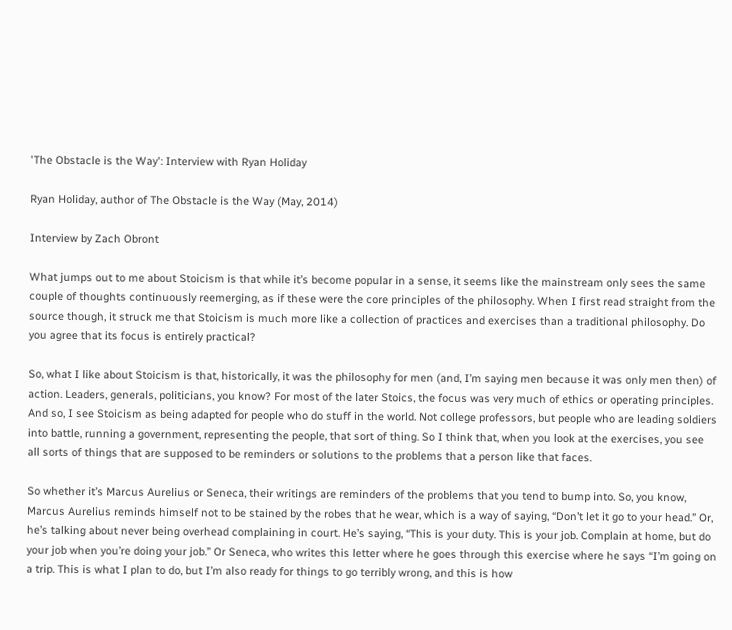'The Obstacle is the Way': Interview with Ryan Holiday

Ryan Holiday, author of The Obstacle is the Way (May, 2014)

Interview by Zach Obront

What jumps out to me about Stoicism is that while it’s become popular in a sense, it seems like the mainstream only sees the same couple of thoughts continuously reemerging, as if these were the core principles of the philosophy. When I first read straight from the source though, it struck me that Stoicism is much more like a collection of practices and exercises than a traditional philosophy. Do you agree that its focus is entirely practical?

So, what I like about Stoicism is that, historically, it was the philosophy for men (and, I’m saying men because it was only men then) of action. Leaders, generals, politicians, you know? For most of the later Stoics, the focus was very much of ethics or operating principles. And so, I see Stoicism as being adapted for people who do stuff in the world. Not college professors, but people who are leading soldiers into battle, running a government, representing the people, that sort of thing. So I think that, when you look at the exercises, you see all sorts of things that are supposed to be reminders or solutions to the problems that a person like that faces.

So whether it’s Marcus Aurelius or Seneca, their writings are reminders of the problems that you tend to bump into. So, you know, Marcus Aurelius reminds himself not to be stained by the robes that he wear, which is a way of saying, “Don’t let it go to your head.” Or, he’s talking about never being overhead complaining in court. He’s saying, “This is your duty. This is your job. Complain at home, but do your job when you’re doing your job.” Or Seneca, who writes this letter where he goes through this exercise where he says “I’m going on a trip. This is what I plan to do, but I’m also ready for things to go terribly wrong, and this is how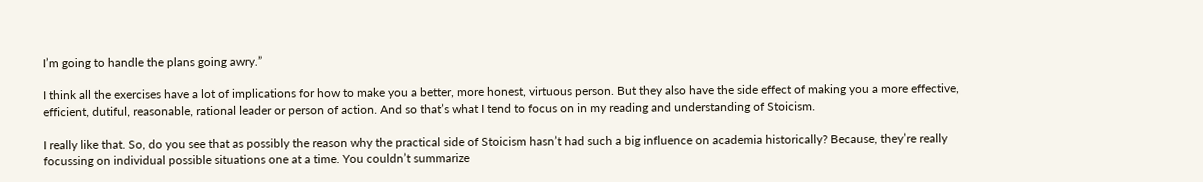I’m going to handle the plans going awry.”

I think all the exercises have a lot of implications for how to make you a better, more honest, virtuous person. But they also have the side effect of making you a more effective, efficient, dutiful, reasonable, rational leader or person of action. And so that’s what I tend to focus on in my reading and understanding of Stoicism.

I really like that. So, do you see that as possibly the reason why the practical side of Stoicism hasn’t had such a big influence on academia historically? Because, they’re really focussing on individual possible situations one at a time. You couldn’t summarize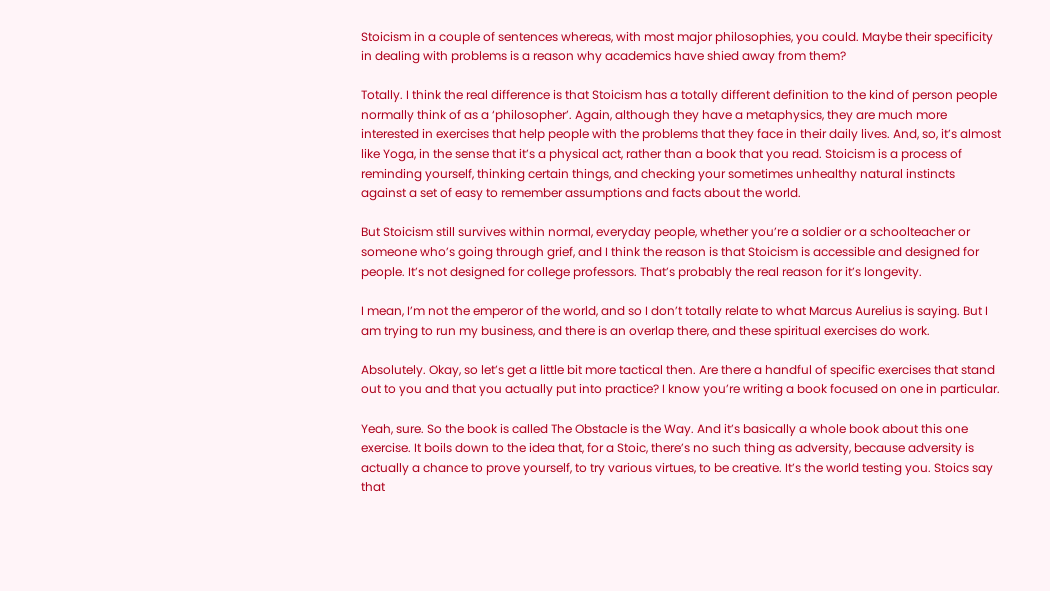Stoicism in a couple of sentences whereas, with most major philosophies, you could. Maybe their specificity in dealing with problems is a reason why academics have shied away from them?

Totally. I think the real difference is that Stoicism has a totally different definition to the kind of person people normally think of as a ‘philosopher’. Again, although they have a metaphysics, they are much more interested in exercises that help people with the problems that they face in their daily lives. And, so, it’s almost like Yoga, in the sense that it’s a physical act, rather than a book that you read. Stoicism is a process of reminding yourself, thinking certain things, and checking your sometimes unhealthy natural instincts against a set of easy to remember assumptions and facts about the world.

But Stoicism still survives within normal, everyday people, whether you’re a soldier or a schoolteacher or someone who’s going through grief, and I think the reason is that Stoicism is accessible and designed for people. It’s not designed for college professors. That’s probably the real reason for it’s longevity.

I mean, I’m not the emperor of the world, and so I don’t totally relate to what Marcus Aurelius is saying. But I am trying to run my business, and there is an overlap there, and these spiritual exercises do work.

Absolutely. Okay, so let’s get a little bit more tactical then. Are there a handful of specific exercises that stand out to you and that you actually put into practice? I know you’re writing a book focused on one in particular.

Yeah, sure. So the book is called The Obstacle is the Way. And it’s basically a whole book about this one exercise. It boils down to the idea that, for a Stoic, there’s no such thing as adversity, because adversity is actually a chance to prove yourself, to try various virtues, to be creative. It’s the world testing you. Stoics say that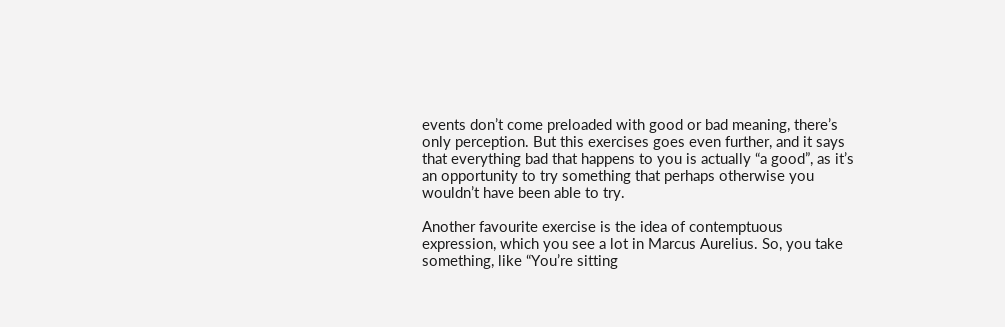events don’t come preloaded with good or bad meaning, there’s only perception. But this exercises goes even further, and it says that everything bad that happens to you is actually “a good”, as it’s an opportunity to try something that perhaps otherwise you wouldn’t have been able to try.

Another favourite exercise is the idea of contemptuous expression, which you see a lot in Marcus Aurelius. So, you take something, like “You’re sitting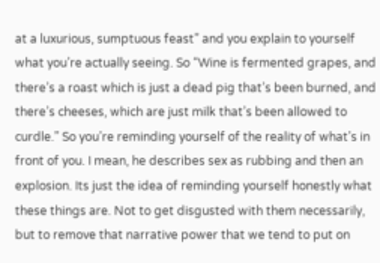at a luxurious, sumptuous feast” and you explain to yourself what you’re actually seeing. So “Wine is fermented grapes, and there’s a roast which is just a dead pig that’s been burned, and there’s cheeses, which are just milk that’s been allowed to curdle.” So you’re reminding yourself of the reality of what’s in front of you. I mean, he describes sex as rubbing and then an explosion. Its just the idea of reminding yourself honestly what these things are. Not to get disgusted with them necessarily, but to remove that narrative power that we tend to put on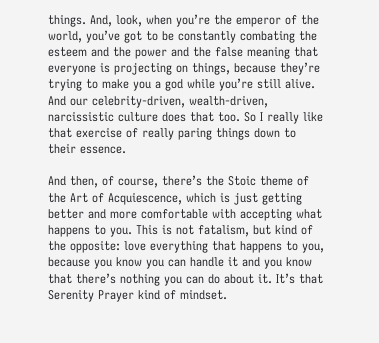things. And, look, when you’re the emperor of the world, you’ve got to be constantly combating the esteem and the power and the false meaning that everyone is projecting on things, because they’re trying to make you a god while you’re still alive. And our celebrity-driven, wealth-driven, narcissistic culture does that too. So I really like that exercise of really paring things down to their essence.

And then, of course, there’s the Stoic theme of the Art of Acquiescence, which is just getting better and more comfortable with accepting what happens to you. This is not fatalism, but kind of the opposite: love everything that happens to you, because you know you can handle it and you know that there’s nothing you can do about it. It’s that Serenity Prayer kind of mindset.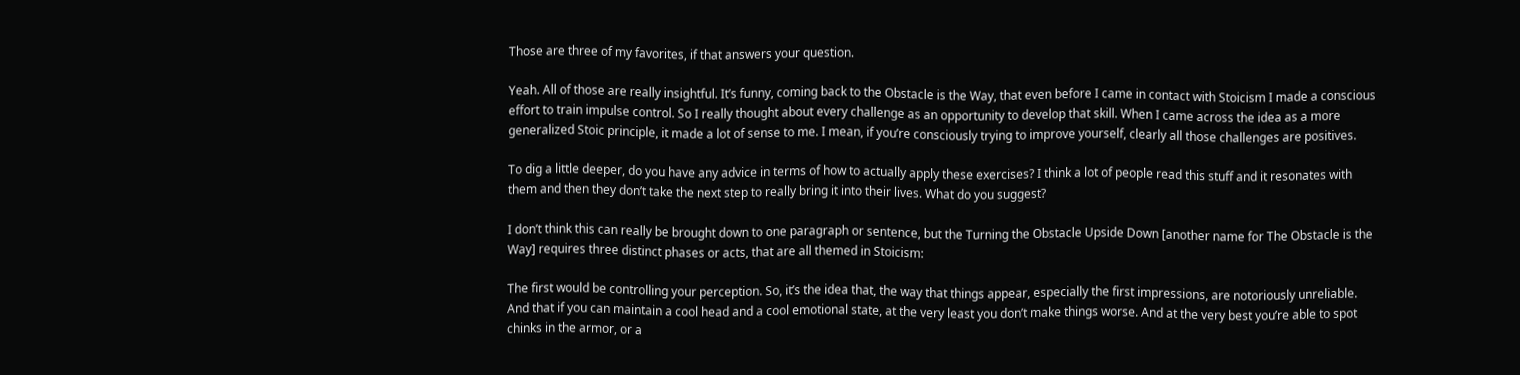Those are three of my favorites, if that answers your question.

Yeah. All of those are really insightful. It’s funny, coming back to the Obstacle is the Way, that even before I came in contact with Stoicism I made a conscious effort to train impulse control. So I really thought about every challenge as an opportunity to develop that skill. When I came across the idea as a more generalized Stoic principle, it made a lot of sense to me. I mean, if you’re consciously trying to improve yourself, clearly all those challenges are positives.

To dig a little deeper, do you have any advice in terms of how to actually apply these exercises? I think a lot of people read this stuff and it resonates with them and then they don’t take the next step to really bring it into their lives. What do you suggest?

I don’t think this can really be brought down to one paragraph or sentence, but the Turning the Obstacle Upside Down [another name for The Obstacle is the Way] requires three distinct phases or acts, that are all themed in Stoicism:

The first would be controlling your perception. So, it’s the idea that, the way that things appear, especially the first impressions, are notoriously unreliable. And that if you can maintain a cool head and a cool emotional state, at the very least you don’t make things worse. And at the very best you’re able to spot chinks in the armor, or a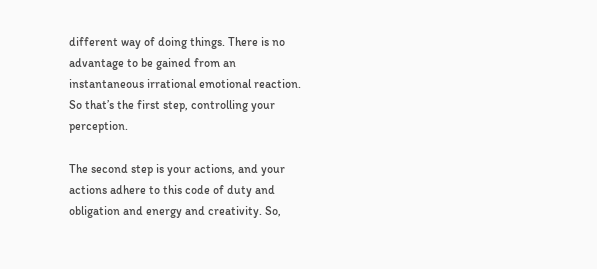different way of doing things. There is no advantage to be gained from an instantaneous irrational emotional reaction. So that’s the first step, controlling your perception.

The second step is your actions, and your actions adhere to this code of duty and obligation and energy and creativity. So,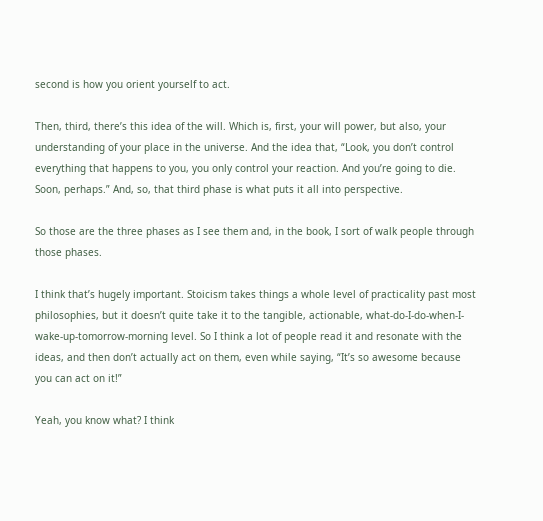second is how you orient yourself to act.

Then, third, there’s this idea of the will. Which is, first, your will power, but also, your understanding of your place in the universe. And the idea that, “Look, you don’t control everything that happens to you, you only control your reaction. And you’re going to die. Soon, perhaps.” And, so, that third phase is what puts it all into perspective.

So those are the three phases as I see them and, in the book, I sort of walk people through those phases.

I think that’s hugely important. Stoicism takes things a whole level of practicality past most philosophies, but it doesn’t quite take it to the tangible, actionable, what-do-I-do-when-I-wake-up-tomorrow-morning level. So I think a lot of people read it and resonate with the ideas, and then don’t actually act on them, even while saying, “It’s so awesome because you can act on it!”

Yeah, you know what? I think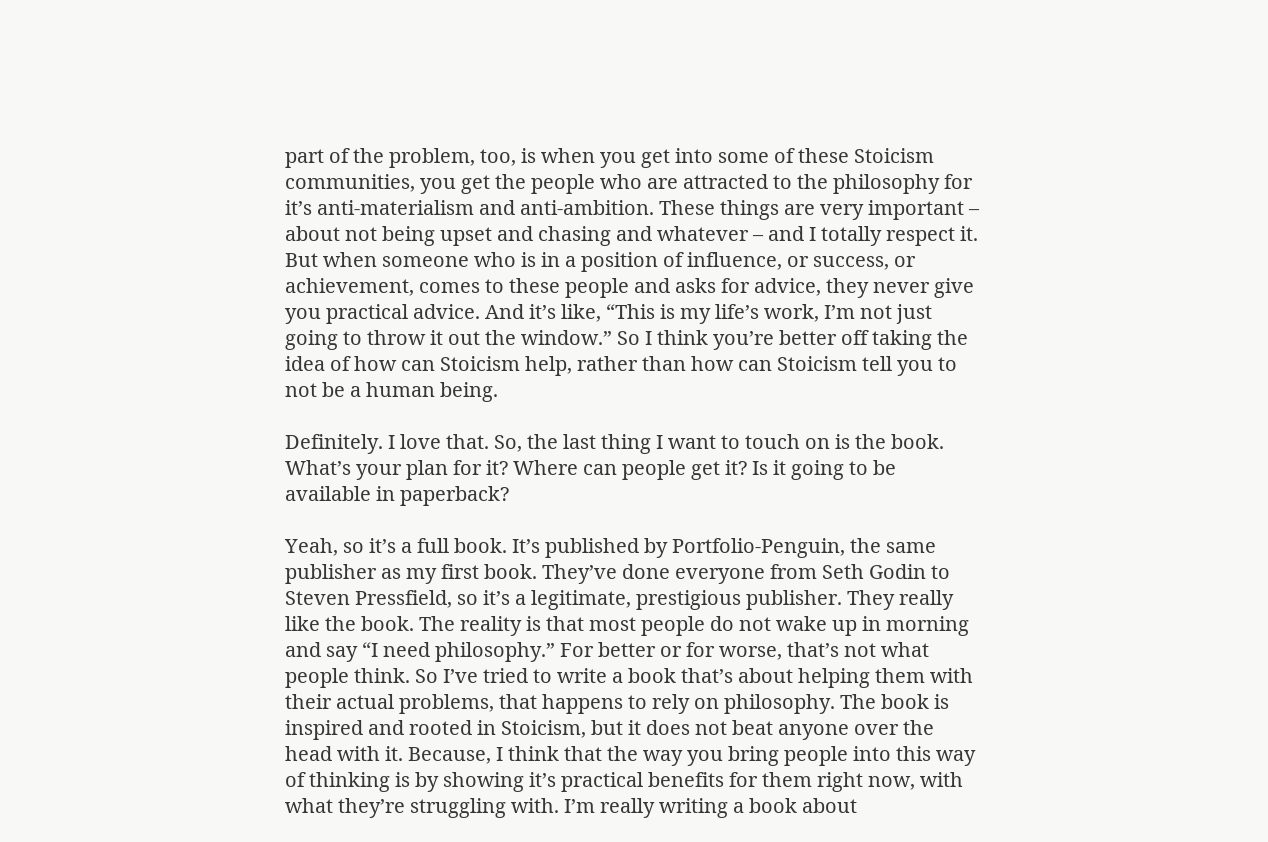part of the problem, too, is when you get into some of these Stoicism communities, you get the people who are attracted to the philosophy for it’s anti-materialism and anti-ambition. These things are very important – about not being upset and chasing and whatever – and I totally respect it. But when someone who is in a position of influence, or success, or achievement, comes to these people and asks for advice, they never give you practical advice. And it’s like, “This is my life’s work, I’m not just going to throw it out the window.” So I think you’re better off taking the idea of how can Stoicism help, rather than how can Stoicism tell you to not be a human being.

Definitely. I love that. So, the last thing I want to touch on is the book. What’s your plan for it? Where can people get it? Is it going to be available in paperback?

Yeah, so it’s a full book. It’s published by Portfolio-Penguin, the same publisher as my first book. They’ve done everyone from Seth Godin to Steven Pressfield, so it’s a legitimate, prestigious publisher. They really like the book. The reality is that most people do not wake up in morning and say “I need philosophy.” For better or for worse, that’s not what people think. So I’ve tried to write a book that’s about helping them with their actual problems, that happens to rely on philosophy. The book is inspired and rooted in Stoicism, but it does not beat anyone over the head with it. Because, I think that the way you bring people into this way of thinking is by showing it’s practical benefits for them right now, with what they’re struggling with. I’m really writing a book about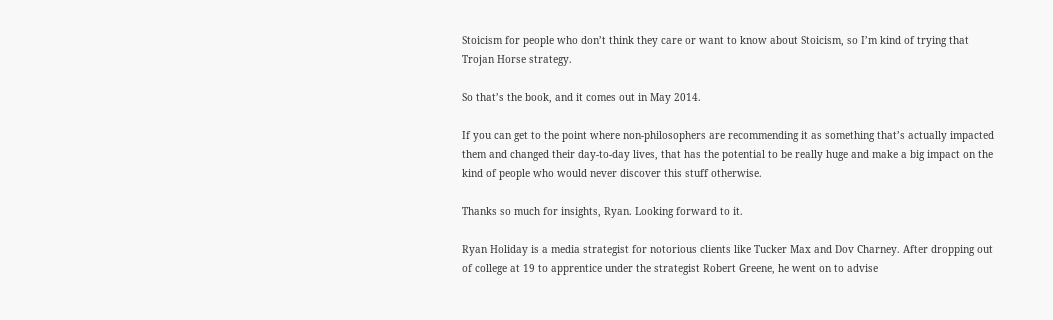Stoicism for people who don’t think they care or want to know about Stoicism, so I’m kind of trying that Trojan Horse strategy.

So that’s the book, and it comes out in May 2014.

If you can get to the point where non-philosophers are recommending it as something that’s actually impacted them and changed their day-to-day lives, that has the potential to be really huge and make a big impact on the kind of people who would never discover this stuff otherwise.

Thanks so much for insights, Ryan. Looking forward to it.

Ryan Holiday is a media strategist for notorious clients like Tucker Max and Dov Charney. After dropping out of college at 19 to apprentice under the strategist Robert Greene, he went on to advise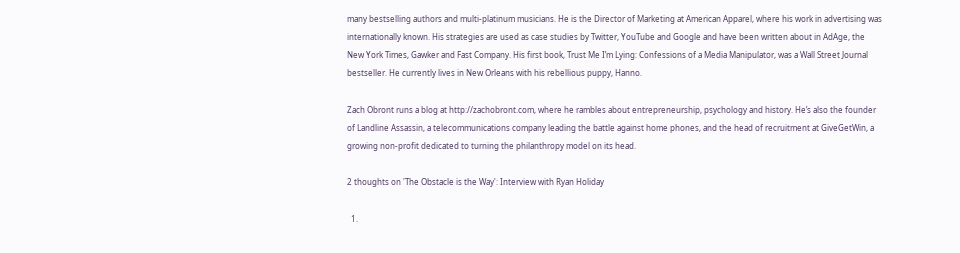many bestselling authors and multi-platinum musicians. He is the Director of Marketing at American Apparel, where his work in advertising was internationally known. His strategies are used as case studies by Twitter, YouTube and Google and have been written about in AdAge, the New York Times, Gawker and Fast Company. His first book, Trust Me I’m Lying: Confessions of a Media Manipulator, was a Wall Street Journal bestseller. He currently lives in New Orleans with his rebellious puppy, Hanno.

Zach Obront runs a blog at http://zachobront.com, where he rambles about entrepreneurship, psychology and history. He’s also the founder of Landline Assassin, a telecommunications company leading the battle against home phones, and the head of recruitment at GiveGetWin, a growing non-profit dedicated to turning the philanthropy model on its head.

2 thoughts on 'The Obstacle is the Way': Interview with Ryan Holiday

  1.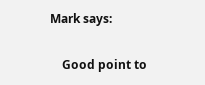Mark says:

    Good point to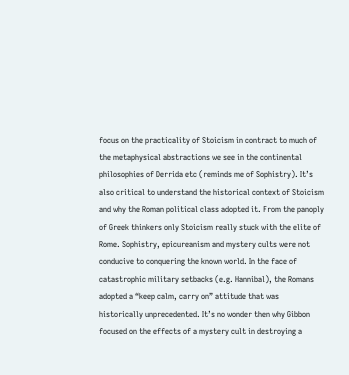focus on the practicality of Stoicism in contract to much of the metaphysical abstractions we see in the continental philosophies of Derrida etc (reminds me of Sophistry). It’s also critical to understand the historical context of Stoicism and why the Roman political class adopted it. From the panoply of Greek thinkers only Stoicism really stuck with the elite of Rome. Sophistry, epicureanism and mystery cults were not conducive to conquering the known world. In the face of catastrophic military setbacks (e.g. Hannibal), the Romans adopted a “keep calm, carry on” attitude that was historically unprecedented. It’s no wonder then why Gibbon focused on the effects of a mystery cult in destroying a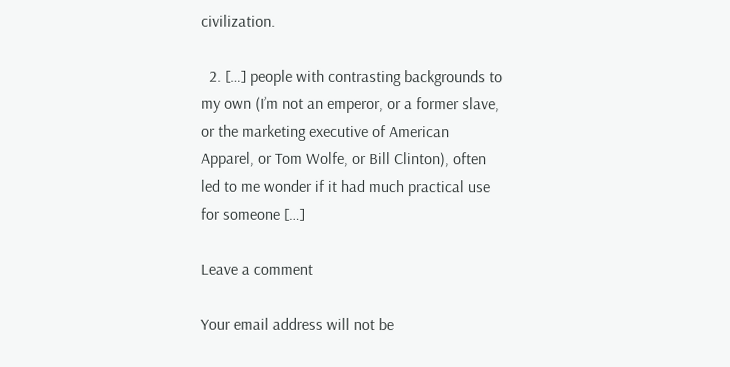civilization.

  2. […] people with contrasting backgrounds to my own (I’m not an emperor, or a former slave, or the marketing executive of American Apparel, or Tom Wolfe, or Bill Clinton), often led to me wonder if it had much practical use for someone […]

Leave a comment

Your email address will not be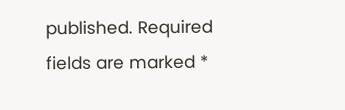published. Required fields are marked *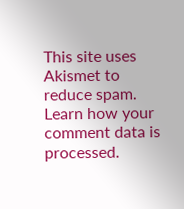This site uses Akismet to reduce spam. Learn how your comment data is processed.